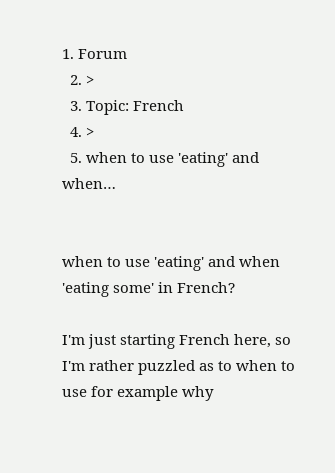1. Forum
  2. >
  3. Topic: French
  4. >
  5. when to use 'eating' and when…


when to use 'eating' and when 'eating some' in French?

I'm just starting French here, so I'm rather puzzled as to when to use for example why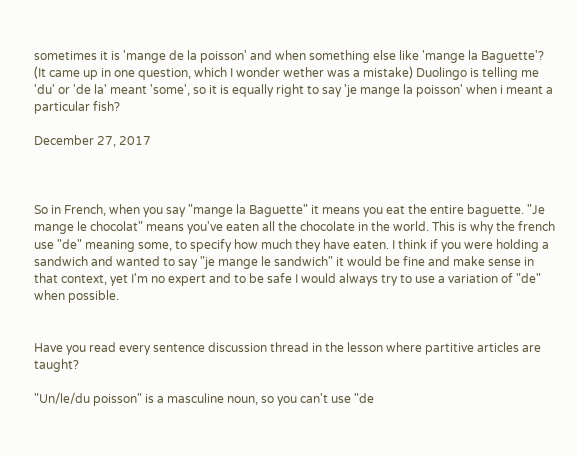sometimes it is 'mange de la poisson' and when something else like 'mange la Baguette'? (It came up in one question, which I wonder wether was a mistake) Duolingo is telling me 'du' or 'de la' meant 'some', so it is equally right to say 'je mange la poisson' when i meant a particular fish?

December 27, 2017



So in French, when you say "mange la Baguette" it means you eat the entire baguette. "Je mange le chocolat" means you've eaten all the chocolate in the world. This is why the french use "de" meaning some, to specify how much they have eaten. I think if you were holding a sandwich and wanted to say "je mange le sandwich" it would be fine and make sense in that context, yet I'm no expert and to be safe I would always try to use a variation of "de" when possible.


Have you read every sentence discussion thread in the lesson where partitive articles are taught?

"Un/le/du poisson" is a masculine noun, so you can't use "de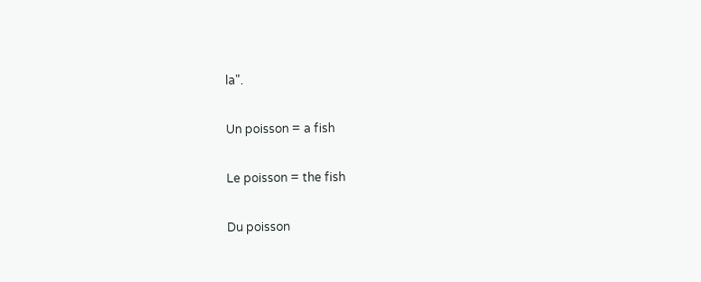la".

Un poisson = a fish

Le poisson = the fish

Du poisson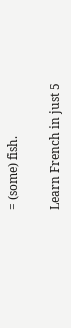= (some) fish.

Learn French in just 5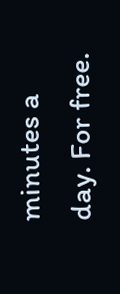minutes a day. For free.